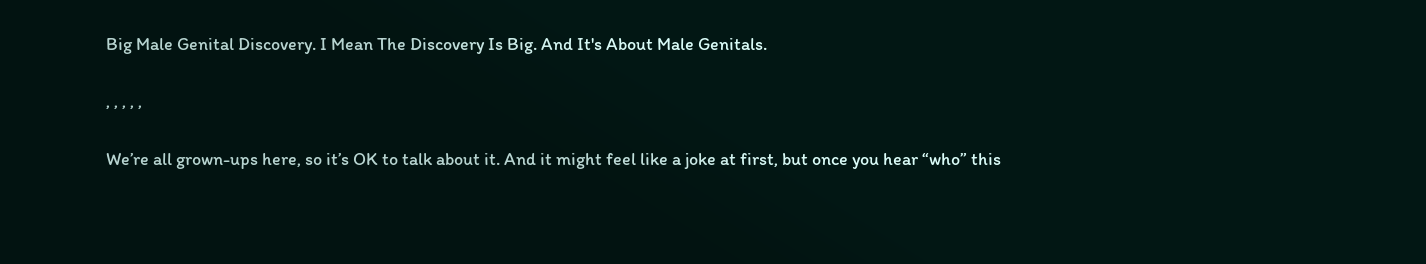Big Male Genital Discovery. I Mean The Discovery Is Big. And It's About Male Genitals.

, , , , ,

We’re all grown-ups here, so it’s OK to talk about it. And it might feel like a joke at first, but once you hear “who” this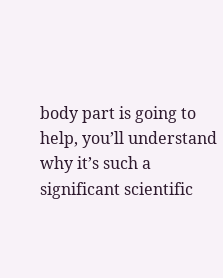body part is going to help, you’ll understand why it’s such a significant scientific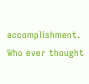accomplishment. Who ever thought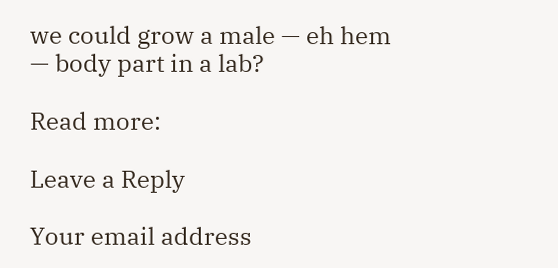we could grow a male — eh hem — body part in a lab?

Read more:

Leave a Reply

Your email address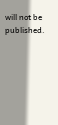will not be published.